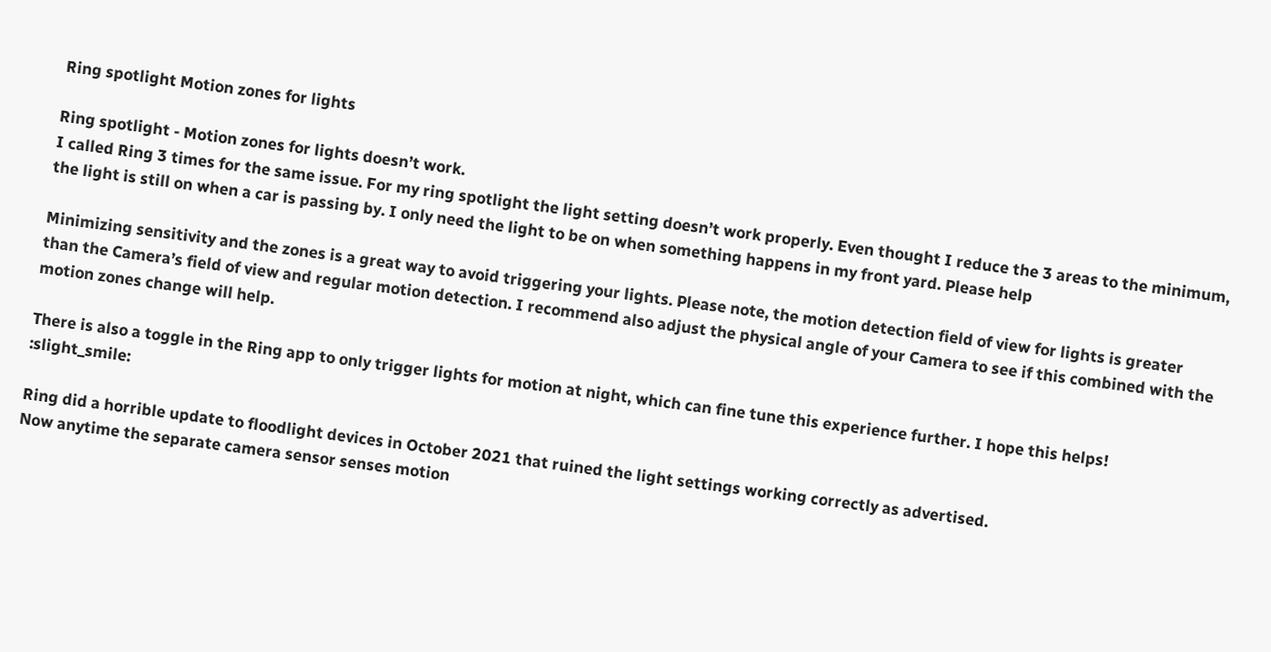Ring spotlight Motion zones for lights

Ring spotlight - Motion zones for lights doesn’t work.
I called Ring 3 times for the same issue. For my ring spotlight the light setting doesn’t work properly. Even thought I reduce the 3 areas to the minimum, the light is still on when a car is passing by. I only need the light to be on when something happens in my front yard. Please help

Minimizing sensitivity and the zones is a great way to avoid triggering your lights. Please note, the motion detection field of view for lights is greater than the Camera’s field of view and regular motion detection. I recommend also adjust the physical angle of your Camera to see if this combined with the motion zones change will help.

There is also a toggle in the Ring app to only trigger lights for motion at night, which can fine tune this experience further. I hope this helps! :slight_smile:

Ring did a horrible update to floodlight devices in October 2021 that ruined the light settings working correctly as advertised.
Now anytime the separate camera sensor senses motion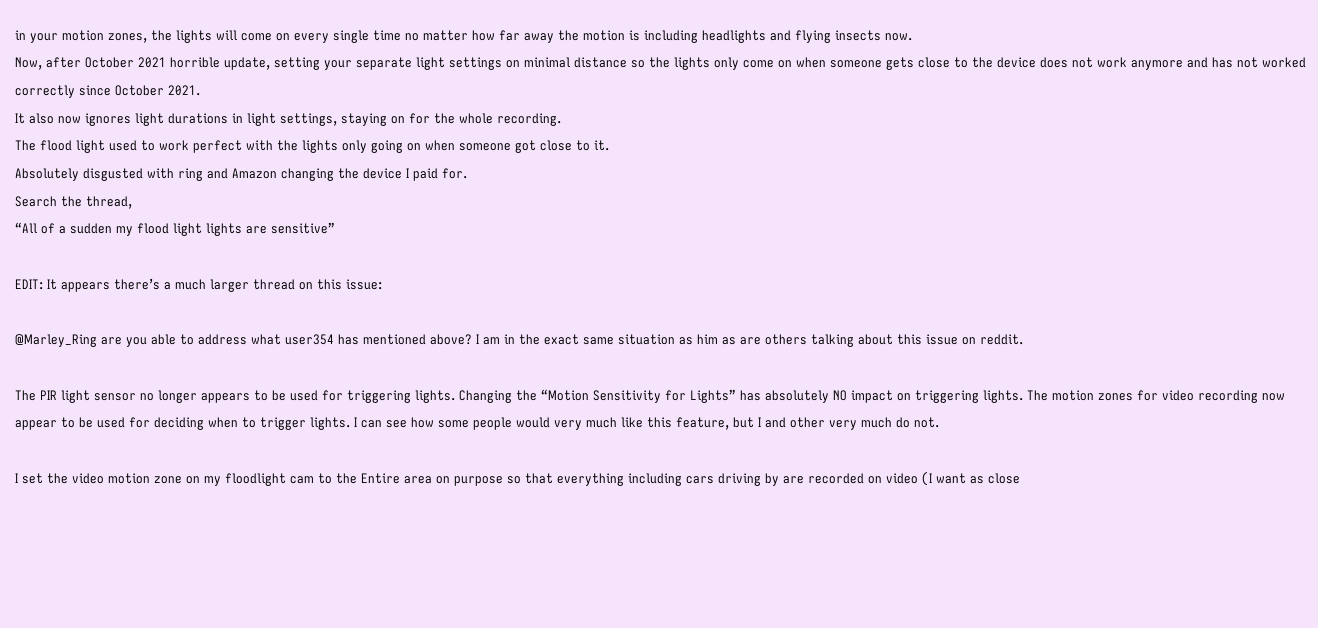in your motion zones, the lights will come on every single time no matter how far away the motion is including headlights and flying insects now.
Now, after October 2021 horrible update, setting your separate light settings on minimal distance so the lights only come on when someone gets close to the device does not work anymore and has not worked correctly since October 2021.
It also now ignores light durations in light settings, staying on for the whole recording.
The flood light used to work perfect with the lights only going on when someone got close to it.
Absolutely disgusted with ring and Amazon changing the device I paid for.
Search the thread,
“All of a sudden my flood light lights are sensitive”

EDIT: It appears there’s a much larger thread on this issue:

@Marley_Ring are you able to address what user354 has mentioned above? I am in the exact same situation as him as are others talking about this issue on reddit.

The PIR light sensor no longer appears to be used for triggering lights. Changing the “Motion Sensitivity for Lights” has absolutely NO impact on triggering lights. The motion zones for video recording now appear to be used for deciding when to trigger lights. I can see how some people would very much like this feature, but I and other very much do not.

I set the video motion zone on my floodlight cam to the Entire area on purpose so that everything including cars driving by are recorded on video (I want as close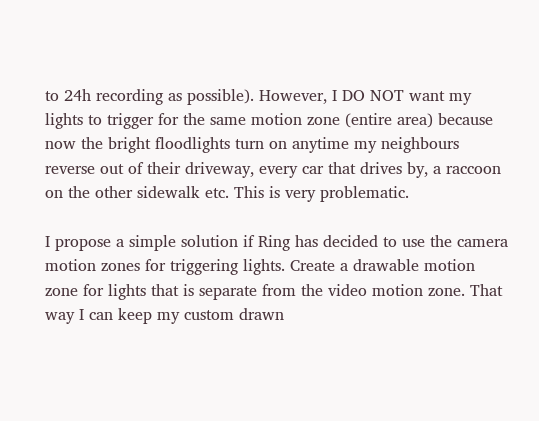to 24h recording as possible). However, I DO NOT want my lights to trigger for the same motion zone (entire area) because now the bright floodlights turn on anytime my neighbours reverse out of their driveway, every car that drives by, a raccoon on the other sidewalk etc. This is very problematic.

I propose a simple solution if Ring has decided to use the camera motion zones for triggering lights. Create a drawable motion zone for lights that is separate from the video motion zone. That way I can keep my custom drawn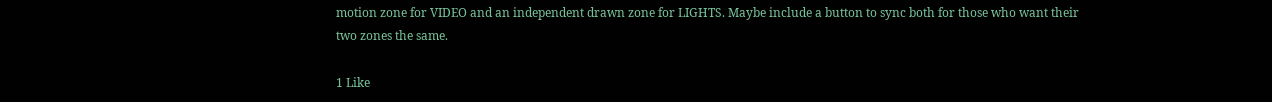motion zone for VIDEO and an independent drawn zone for LIGHTS. Maybe include a button to sync both for those who want their two zones the same.

1 Like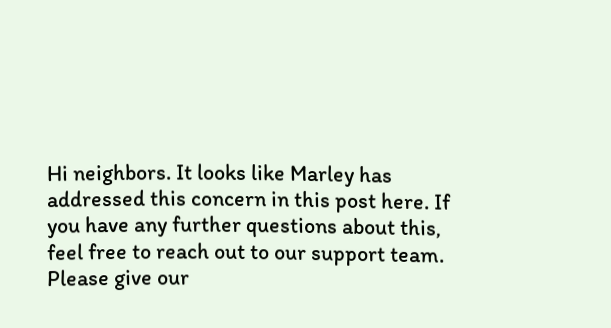Hi neighbors. It looks like Marley has addressed this concern in this post here. If you have any further questions about this, feel free to reach out to our support team. Please give our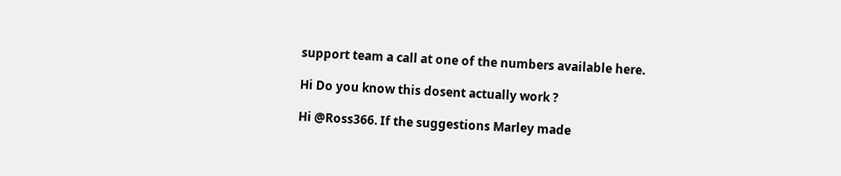support team a call at one of the numbers available here.

Hi Do you know this dosent actually work ?

Hi @Ross366. If the suggestions Marley made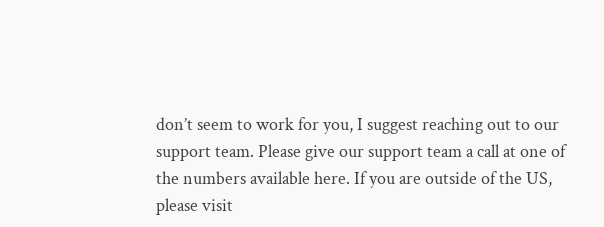don’t seem to work for you, I suggest reaching out to our support team. Please give our support team a call at one of the numbers available here. If you are outside of the US, please visit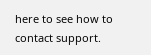here to see how to contact support.